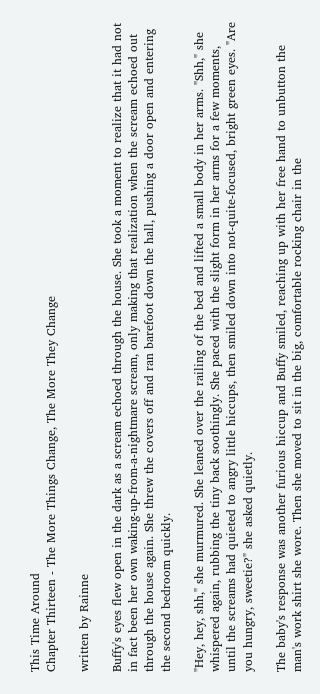This Time Around
Chapter Thirteen - The More Things Change, The More They Change

written by Rainne

Buffy's eyes flew open in the dark as a scream echoed through the house. She took a moment to realize that it had not in fact been her own waking-up-from-a-nightmare scream, only making that realization when the scream echoed out through the house again. She threw the covers off and ran barefoot down the hall, pushing a door open and entering the second bedroom quickly.

"Hey, hey, shh," she murmured. She leaned over the railing of the bed and lifted a small body in her arms. "Shh," she whispered again, rubbing the tiny back soothingly. She paced with the slight form in her arms for a few moments, until the screams had quieted to angry little hiccups, then smiled down into not-quite-focused, bright green eyes. "Are you hungry, sweetie?" she asked quietly.

The baby's response was another furious hiccup and Buffy smiled, reaching up with her free hand to unbutton the man's work shirt she wore. Then she moved to sit in the big, comfortable rocking chair in the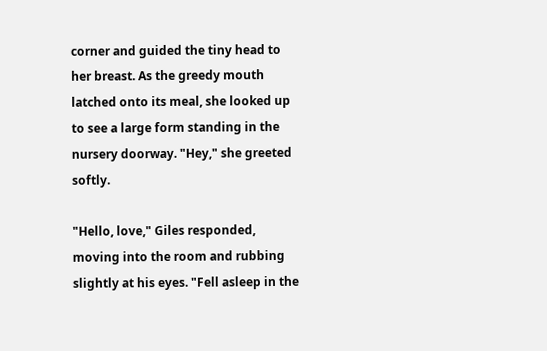corner and guided the tiny head to her breast. As the greedy mouth latched onto its meal, she looked up to see a large form standing in the nursery doorway. "Hey," she greeted softly.

"Hello, love," Giles responded, moving into the room and rubbing slightly at his eyes. "Fell asleep in the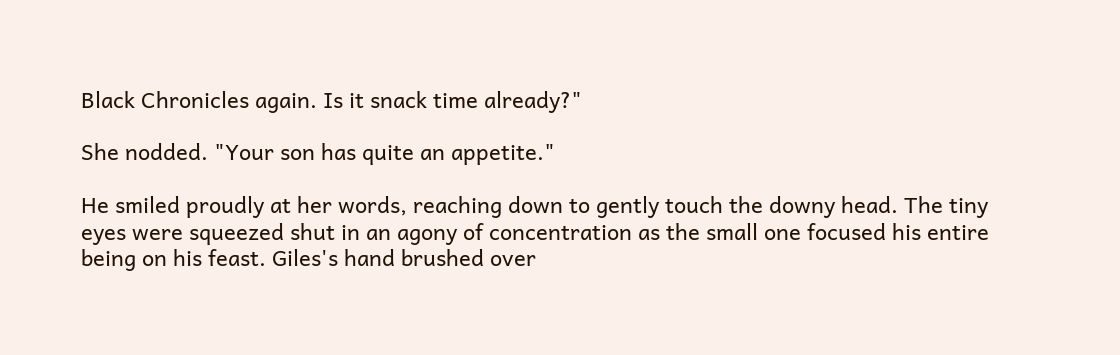Black Chronicles again. Is it snack time already?"

She nodded. "Your son has quite an appetite."

He smiled proudly at her words, reaching down to gently touch the downy head. The tiny eyes were squeezed shut in an agony of concentration as the small one focused his entire being on his feast. Giles's hand brushed over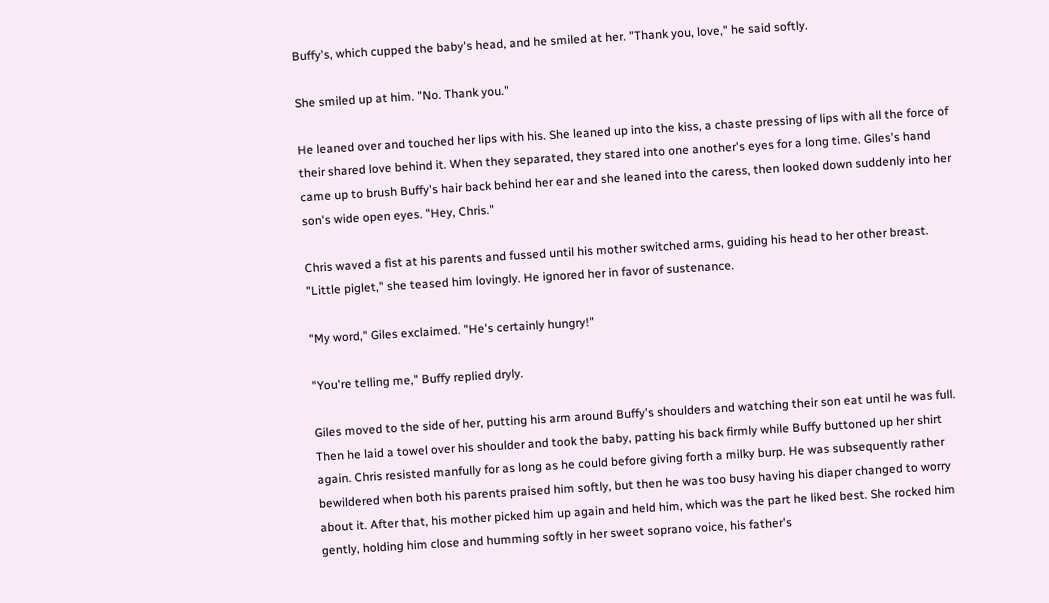Buffy's, which cupped the baby's head, and he smiled at her. "Thank you, love," he said softly.

She smiled up at him. "No. Thank you."

He leaned over and touched her lips with his. She leaned up into the kiss, a chaste pressing of lips with all the force of their shared love behind it. When they separated, they stared into one another's eyes for a long time. Giles's hand came up to brush Buffy's hair back behind her ear and she leaned into the caress, then looked down suddenly into her son's wide open eyes. "Hey, Chris."

Chris waved a fist at his parents and fussed until his mother switched arms, guiding his head to her other breast. "Little piglet," she teased him lovingly. He ignored her in favor of sustenance.

"My word," Giles exclaimed. "He's certainly hungry!"

"You're telling me," Buffy replied dryly.

Giles moved to the side of her, putting his arm around Buffy's shoulders and watching their son eat until he was full. Then he laid a towel over his shoulder and took the baby, patting his back firmly while Buffy buttoned up her shirt again. Chris resisted manfully for as long as he could before giving forth a milky burp. He was subsequently rather bewildered when both his parents praised him softly, but then he was too busy having his diaper changed to worry about it. After that, his mother picked him up again and held him, which was the part he liked best. She rocked him gently, holding him close and humming softly in her sweet soprano voice, his father's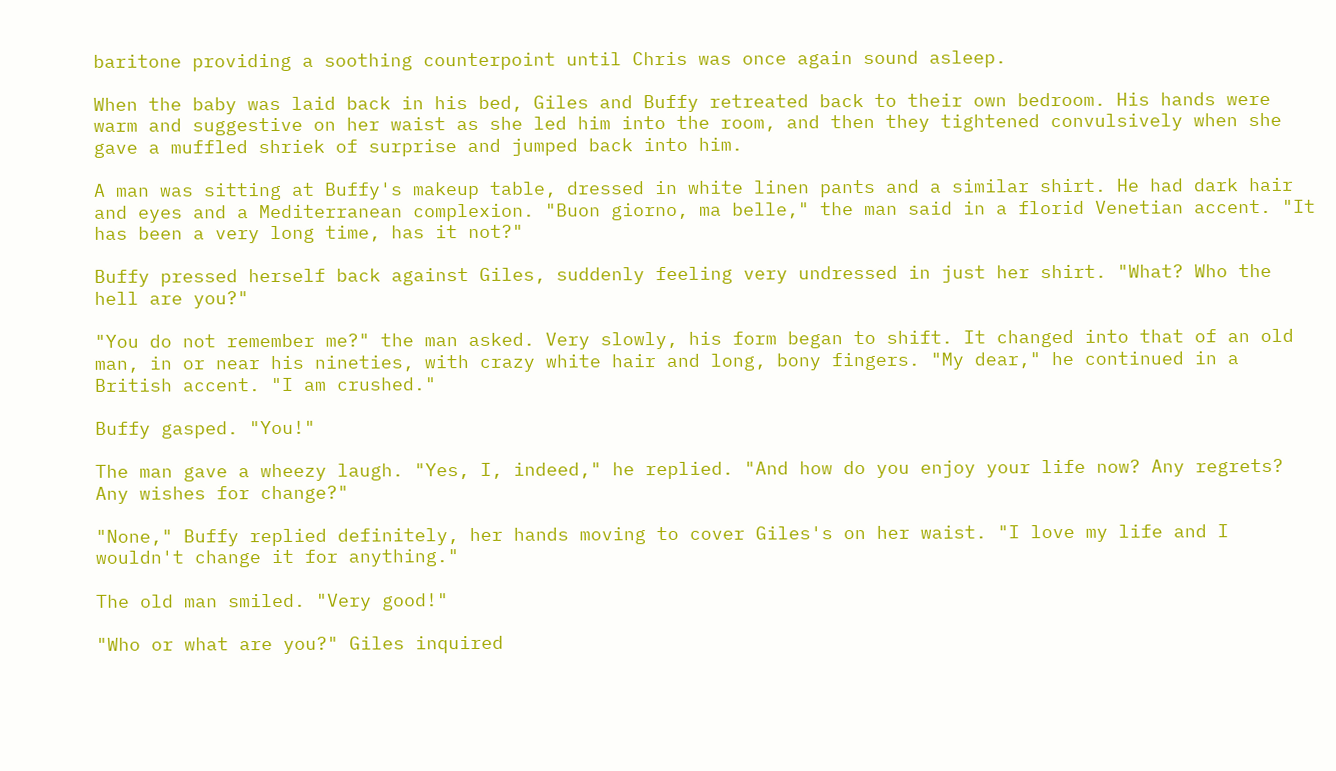baritone providing a soothing counterpoint until Chris was once again sound asleep.

When the baby was laid back in his bed, Giles and Buffy retreated back to their own bedroom. His hands were warm and suggestive on her waist as she led him into the room, and then they tightened convulsively when she gave a muffled shriek of surprise and jumped back into him.

A man was sitting at Buffy's makeup table, dressed in white linen pants and a similar shirt. He had dark hair and eyes and a Mediterranean complexion. "Buon giorno, ma belle," the man said in a florid Venetian accent. "It has been a very long time, has it not?"

Buffy pressed herself back against Giles, suddenly feeling very undressed in just her shirt. "What? Who the hell are you?"

"You do not remember me?" the man asked. Very slowly, his form began to shift. It changed into that of an old man, in or near his nineties, with crazy white hair and long, bony fingers. "My dear," he continued in a British accent. "I am crushed."

Buffy gasped. "You!"

The man gave a wheezy laugh. "Yes, I, indeed," he replied. "And how do you enjoy your life now? Any regrets? Any wishes for change?"

"None," Buffy replied definitely, her hands moving to cover Giles's on her waist. "I love my life and I wouldn't change it for anything."

The old man smiled. "Very good!"

"Who or what are you?" Giles inquired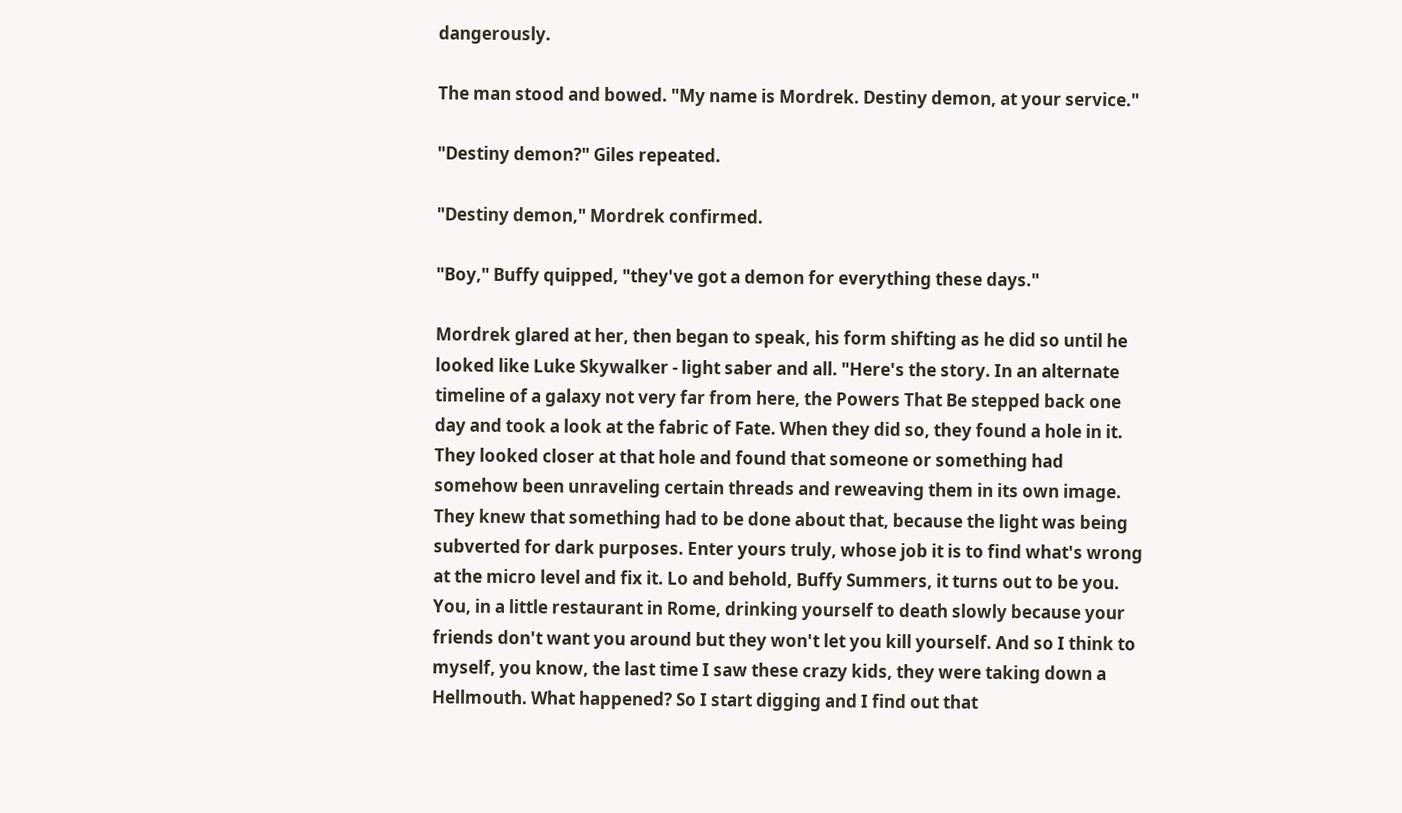dangerously.

The man stood and bowed. "My name is Mordrek. Destiny demon, at your service."

"Destiny demon?" Giles repeated.

"Destiny demon," Mordrek confirmed.

"Boy," Buffy quipped, "they've got a demon for everything these days."

Mordrek glared at her, then began to speak, his form shifting as he did so until he looked like Luke Skywalker - light saber and all. "Here's the story. In an alternate timeline of a galaxy not very far from here, the Powers That Be stepped back one day and took a look at the fabric of Fate. When they did so, they found a hole in it. They looked closer at that hole and found that someone or something had somehow been unraveling certain threads and reweaving them in its own image. They knew that something had to be done about that, because the light was being subverted for dark purposes. Enter yours truly, whose job it is to find what's wrong at the micro level and fix it. Lo and behold, Buffy Summers, it turns out to be you. You, in a little restaurant in Rome, drinking yourself to death slowly because your friends don't want you around but they won't let you kill yourself. And so I think to myself, you know, the last time I saw these crazy kids, they were taking down a Hellmouth. What happened? So I start digging and I find out that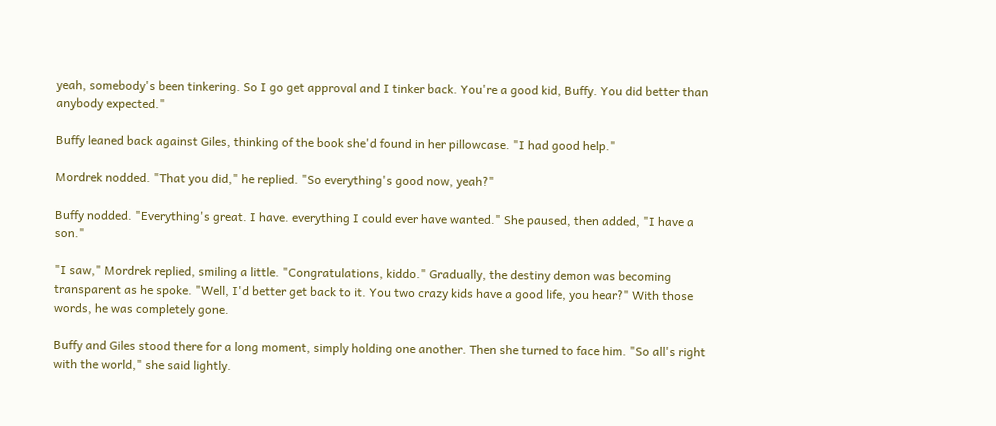yeah, somebody's been tinkering. So I go get approval and I tinker back. You're a good kid, Buffy. You did better than anybody expected."

Buffy leaned back against Giles, thinking of the book she'd found in her pillowcase. "I had good help."

Mordrek nodded. "That you did," he replied. "So everything's good now, yeah?"

Buffy nodded. "Everything's great. I have. everything I could ever have wanted." She paused, then added, "I have a son."

"I saw," Mordrek replied, smiling a little. "Congratulations, kiddo." Gradually, the destiny demon was becoming transparent as he spoke. "Well, I'd better get back to it. You two crazy kids have a good life, you hear?" With those words, he was completely gone.

Buffy and Giles stood there for a long moment, simply holding one another. Then she turned to face him. "So all's right with the world," she said lightly.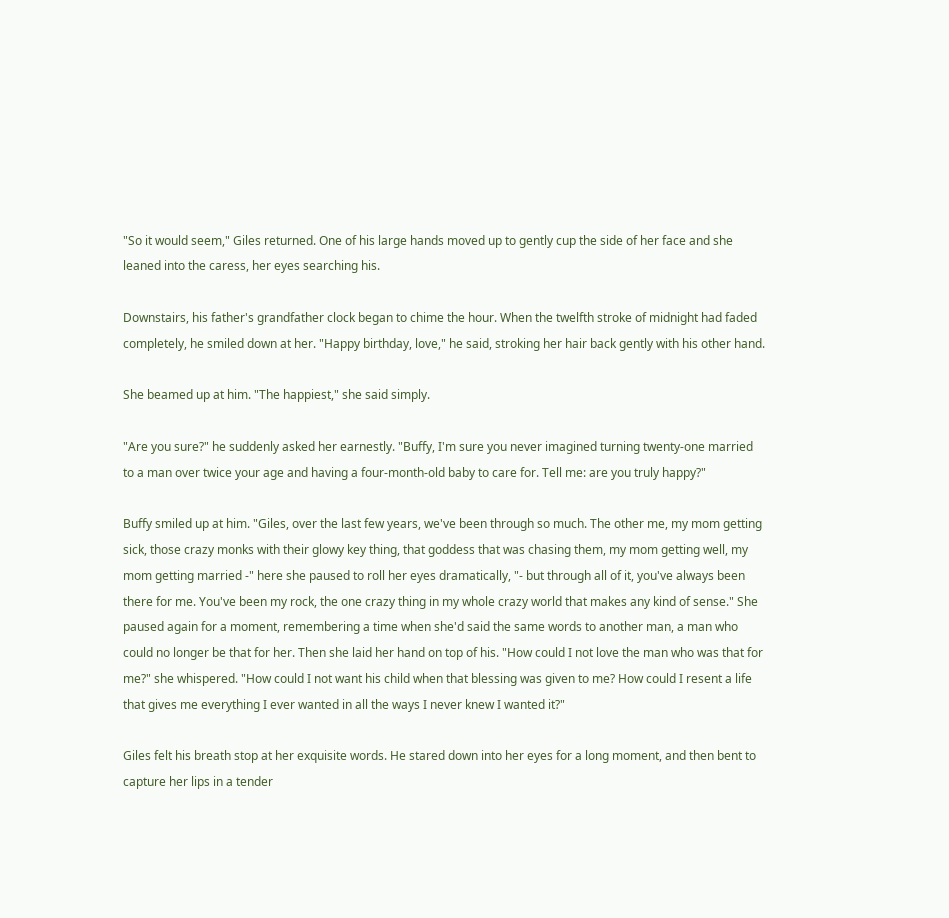"So it would seem," Giles returned. One of his large hands moved up to gently cup the side of her face and she leaned into the caress, her eyes searching his.

Downstairs, his father's grandfather clock began to chime the hour. When the twelfth stroke of midnight had faded completely, he smiled down at her. "Happy birthday, love," he said, stroking her hair back gently with his other hand.

She beamed up at him. "The happiest," she said simply.

"Are you sure?" he suddenly asked her earnestly. "Buffy, I'm sure you never imagined turning twenty-one married to a man over twice your age and having a four-month-old baby to care for. Tell me: are you truly happy?"

Buffy smiled up at him. "Giles, over the last few years, we've been through so much. The other me, my mom getting sick, those crazy monks with their glowy key thing, that goddess that was chasing them, my mom getting well, my mom getting married -" here she paused to roll her eyes dramatically, "- but through all of it, you've always been there for me. You've been my rock, the one crazy thing in my whole crazy world that makes any kind of sense." She paused again for a moment, remembering a time when she'd said the same words to another man, a man who could no longer be that for her. Then she laid her hand on top of his. "How could I not love the man who was that for me?" she whispered. "How could I not want his child when that blessing was given to me? How could I resent a life that gives me everything I ever wanted in all the ways I never knew I wanted it?"

Giles felt his breath stop at her exquisite words. He stared down into her eyes for a long moment, and then bent to capture her lips in a tender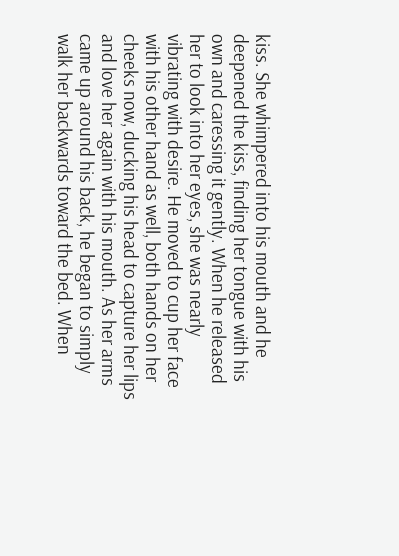kiss. She whimpered into his mouth and he deepened the kiss, finding her tongue with his own and caressing it gently. When he released her to look into her eyes, she was nearly vibrating with desire. He moved to cup her face with his other hand as well, both hands on her cheeks now, ducking his head to capture her lips and love her again with his mouth. As her arms came up around his back, he began to simply walk her backwards toward the bed. When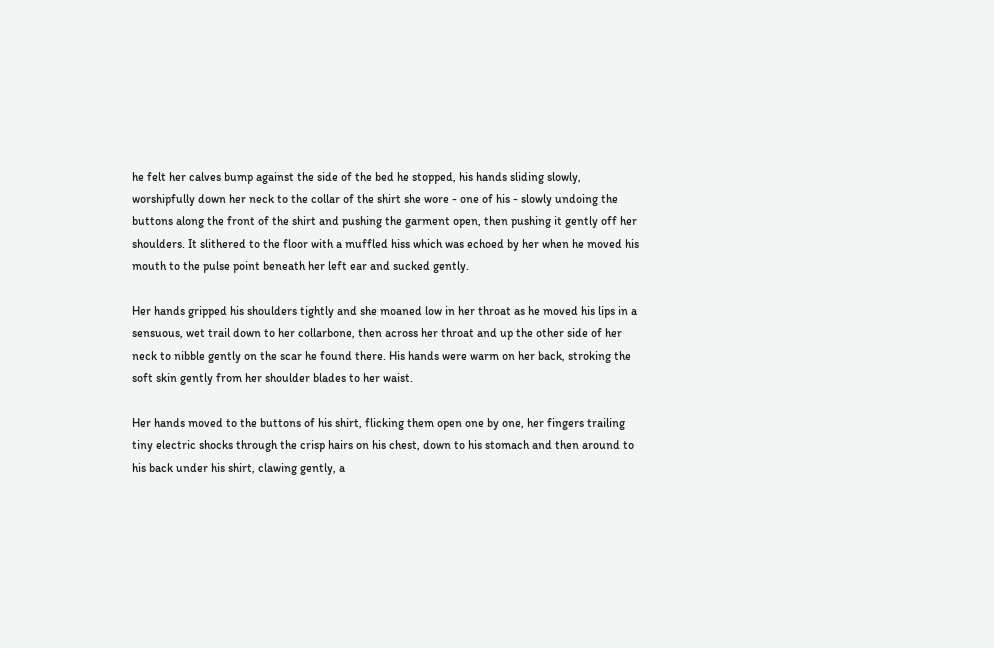he felt her calves bump against the side of the bed he stopped, his hands sliding slowly, worshipfully down her neck to the collar of the shirt she wore - one of his - slowly undoing the buttons along the front of the shirt and pushing the garment open, then pushing it gently off her shoulders. It slithered to the floor with a muffled hiss which was echoed by her when he moved his mouth to the pulse point beneath her left ear and sucked gently.

Her hands gripped his shoulders tightly and she moaned low in her throat as he moved his lips in a sensuous, wet trail down to her collarbone, then across her throat and up the other side of her neck to nibble gently on the scar he found there. His hands were warm on her back, stroking the soft skin gently from her shoulder blades to her waist.

Her hands moved to the buttons of his shirt, flicking them open one by one, her fingers trailing tiny electric shocks through the crisp hairs on his chest, down to his stomach and then around to his back under his shirt, clawing gently, a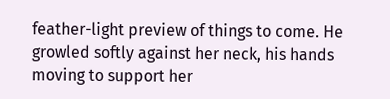feather-light preview of things to come. He growled softly against her neck, his hands moving to support her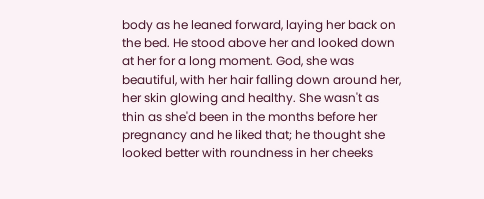body as he leaned forward, laying her back on the bed. He stood above her and looked down at her for a long moment. God, she was beautiful, with her hair falling down around her, her skin glowing and healthy. She wasn't as thin as she'd been in the months before her pregnancy and he liked that; he thought she looked better with roundness in her cheeks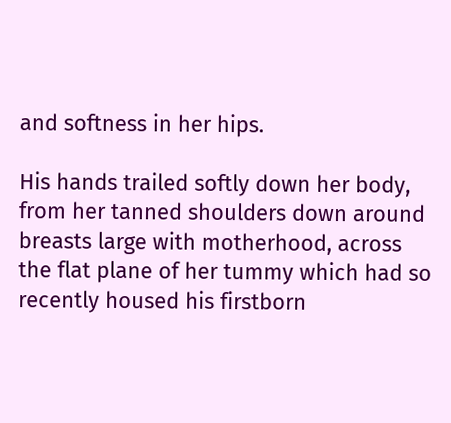and softness in her hips.

His hands trailed softly down her body, from her tanned shoulders down around breasts large with motherhood, across the flat plane of her tummy which had so recently housed his firstborn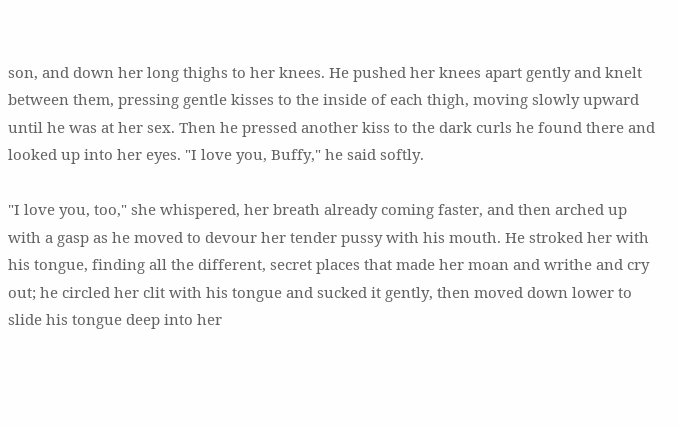son, and down her long thighs to her knees. He pushed her knees apart gently and knelt between them, pressing gentle kisses to the inside of each thigh, moving slowly upward until he was at her sex. Then he pressed another kiss to the dark curls he found there and looked up into her eyes. "I love you, Buffy," he said softly.

"I love you, too," she whispered, her breath already coming faster, and then arched up with a gasp as he moved to devour her tender pussy with his mouth. He stroked her with his tongue, finding all the different, secret places that made her moan and writhe and cry out; he circled her clit with his tongue and sucked it gently, then moved down lower to slide his tongue deep into her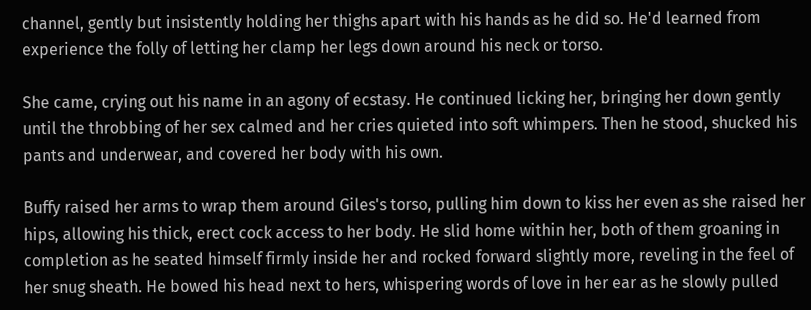channel, gently but insistently holding her thighs apart with his hands as he did so. He'd learned from experience the folly of letting her clamp her legs down around his neck or torso.

She came, crying out his name in an agony of ecstasy. He continued licking her, bringing her down gently until the throbbing of her sex calmed and her cries quieted into soft whimpers. Then he stood, shucked his pants and underwear, and covered her body with his own.

Buffy raised her arms to wrap them around Giles's torso, pulling him down to kiss her even as she raised her hips, allowing his thick, erect cock access to her body. He slid home within her, both of them groaning in completion as he seated himself firmly inside her and rocked forward slightly more, reveling in the feel of her snug sheath. He bowed his head next to hers, whispering words of love in her ear as he slowly pulled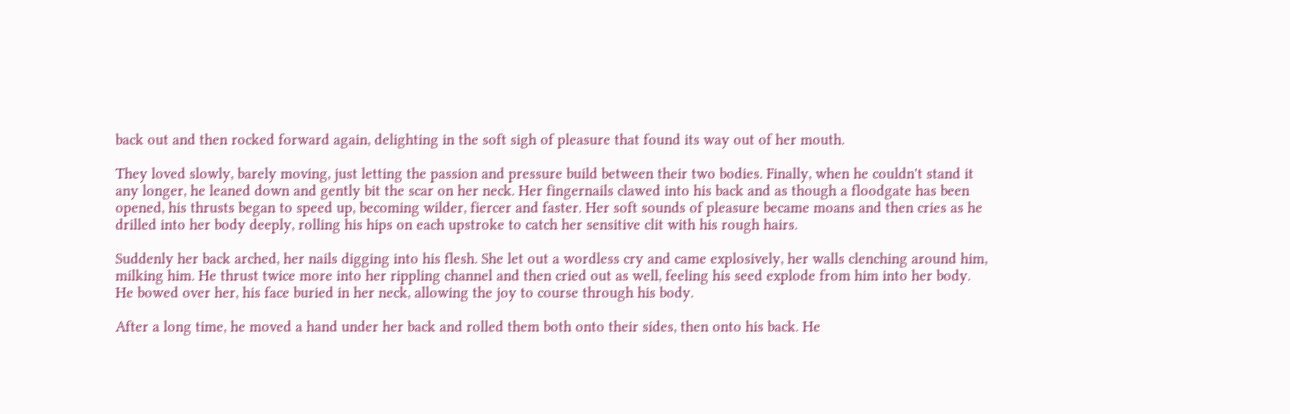back out and then rocked forward again, delighting in the soft sigh of pleasure that found its way out of her mouth.

They loved slowly, barely moving, just letting the passion and pressure build between their two bodies. Finally, when he couldn't stand it any longer, he leaned down and gently bit the scar on her neck. Her fingernails clawed into his back and as though a floodgate has been opened, his thrusts began to speed up, becoming wilder, fiercer and faster. Her soft sounds of pleasure became moans and then cries as he drilled into her body deeply, rolling his hips on each upstroke to catch her sensitive clit with his rough hairs.

Suddenly her back arched, her nails digging into his flesh. She let out a wordless cry and came explosively, her walls clenching around him, milking him. He thrust twice more into her rippling channel and then cried out as well, feeling his seed explode from him into her body. He bowed over her, his face buried in her neck, allowing the joy to course through his body.

After a long time, he moved a hand under her back and rolled them both onto their sides, then onto his back. He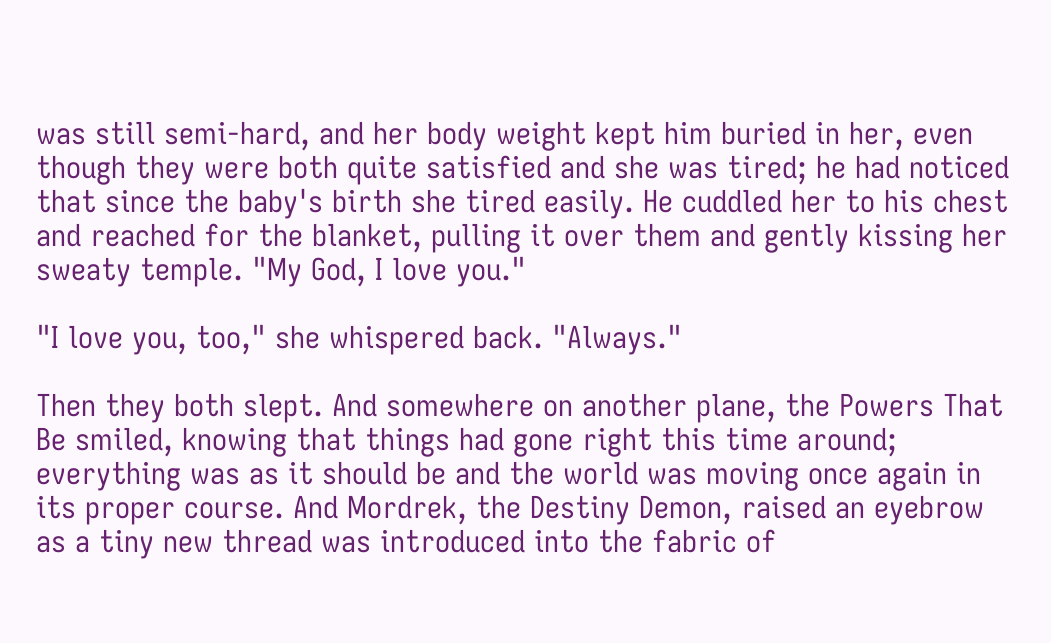was still semi-hard, and her body weight kept him buried in her, even though they were both quite satisfied and she was tired; he had noticed that since the baby's birth she tired easily. He cuddled her to his chest and reached for the blanket, pulling it over them and gently kissing her sweaty temple. "My God, I love you."

"I love you, too," she whispered back. "Always."

Then they both slept. And somewhere on another plane, the Powers That Be smiled, knowing that things had gone right this time around; everything was as it should be and the world was moving once again in its proper course. And Mordrek, the Destiny Demon, raised an eyebrow as a tiny new thread was introduced into the fabric of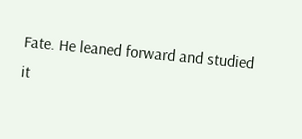Fate. He leaned forward and studied it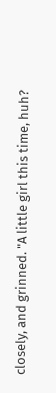closely, and grinned. "A little girl this time, huh?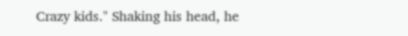Crazy kids." Shaking his head, he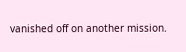vanished off on another mission.